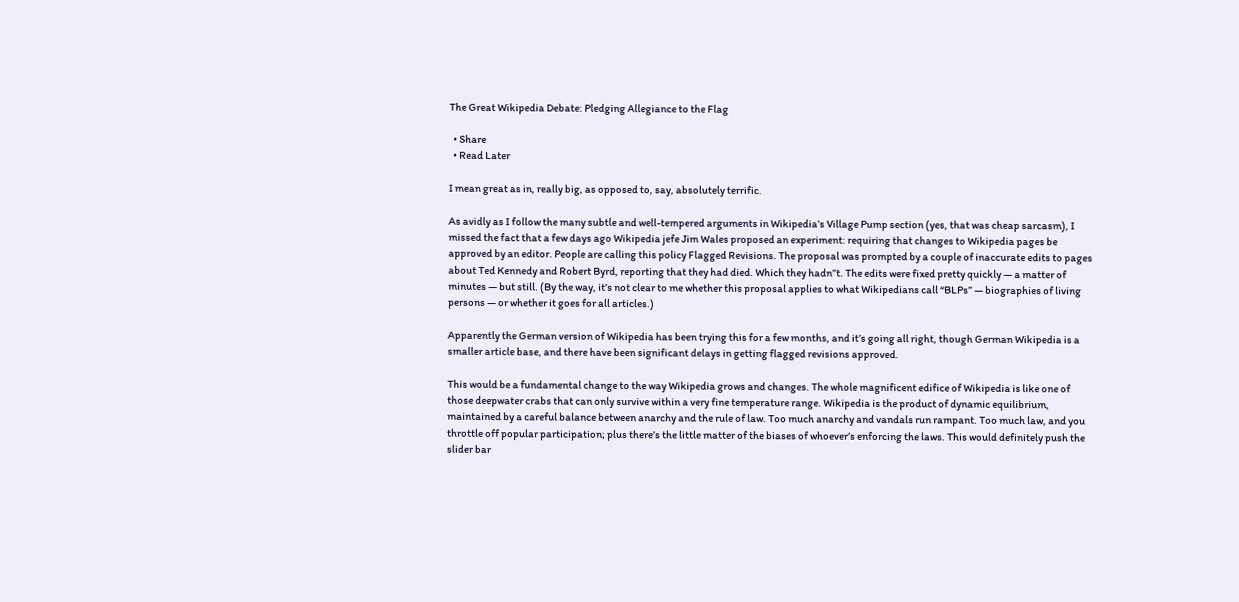The Great Wikipedia Debate: Pledging Allegiance to the Flag

  • Share
  • Read Later

I mean great as in, really big, as opposed to, say, absolutely terrific.

As avidly as I follow the many subtle and well-tempered arguments in Wikipedia’s Village Pump section (yes, that was cheap sarcasm), I missed the fact that a few days ago Wikipedia jefe Jim Wales proposed an experiment: requiring that changes to Wikipedia pages be approved by an editor. People are calling this policy Flagged Revisions. The proposal was prompted by a couple of inaccurate edits to pages about Ted Kennedy and Robert Byrd, reporting that they had died. Which they hadn”t. The edits were fixed pretty quickly — a matter of minutes — but still. (By the way, it’s not clear to me whether this proposal applies to what Wikipedians call “BLPs” — biographies of living persons — or whether it goes for all articles.)

Apparently the German version of Wikipedia has been trying this for a few months, and it’s going all right, though German Wikipedia is a smaller article base, and there have been significant delays in getting flagged revisions approved.

This would be a fundamental change to the way Wikipedia grows and changes. The whole magnificent edifice of Wikipedia is like one of those deepwater crabs that can only survive within a very fine temperature range. Wikipedia is the product of dynamic equilibrium, maintained by a careful balance between anarchy and the rule of law. Too much anarchy and vandals run rampant. Too much law, and you throttle off popular participation; plus there’s the little matter of the biases of whoever’s enforcing the laws. This would definitely push the slider bar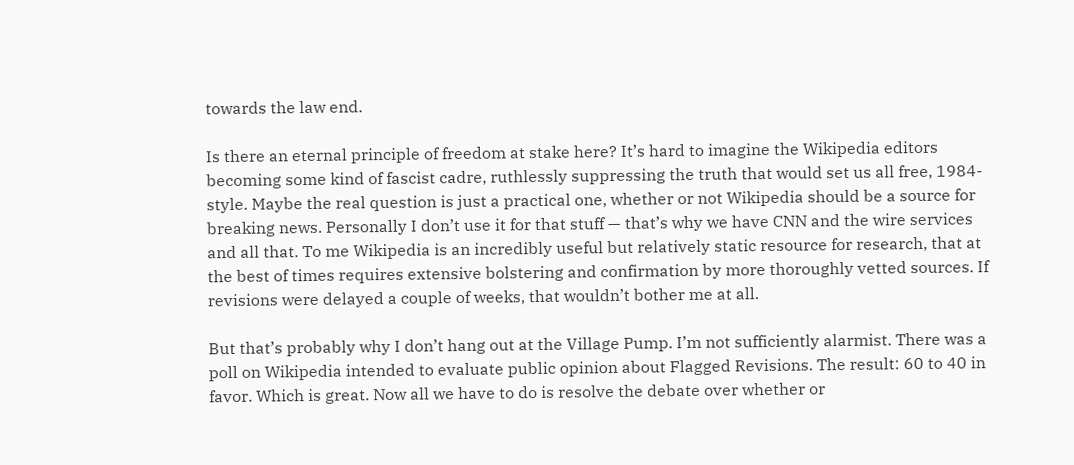towards the law end.

Is there an eternal principle of freedom at stake here? It’s hard to imagine the Wikipedia editors becoming some kind of fascist cadre, ruthlessly suppressing the truth that would set us all free, 1984-style. Maybe the real question is just a practical one, whether or not Wikipedia should be a source for breaking news. Personally I don’t use it for that stuff — that’s why we have CNN and the wire services and all that. To me Wikipedia is an incredibly useful but relatively static resource for research, that at the best of times requires extensive bolstering and confirmation by more thoroughly vetted sources. If revisions were delayed a couple of weeks, that wouldn’t bother me at all.

But that’s probably why I don’t hang out at the Village Pump. I’m not sufficiently alarmist. There was a poll on Wikipedia intended to evaluate public opinion about Flagged Revisions. The result: 60 to 40 in favor. Which is great. Now all we have to do is resolve the debate over whether or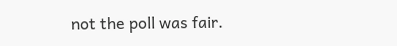not the poll was fair.